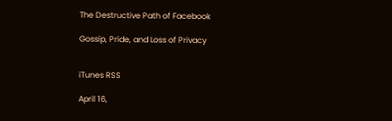The Destructive Path of Facebook

Gossip, Pride, and Loss of Privacy


iTunes RSS

April 16,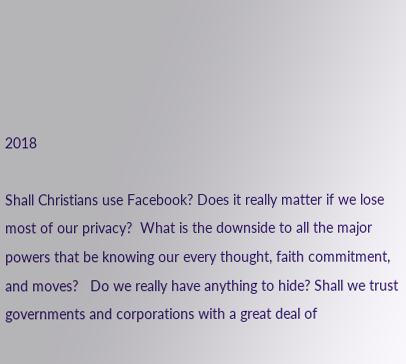2018

Shall Christians use Facebook? Does it really matter if we lose most of our privacy?  What is the downside to all the major powers that be knowing our every thought, faith commitment, and moves?   Do we really have anything to hide? Shall we trust governments and corporations with a great deal of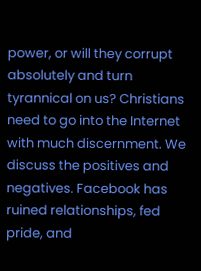power, or will they corrupt absolutely and turn tyrannical on us? Christians need to go into the Internet with much discernment. We discuss the positives and negatives. Facebook has ruined relationships, fed pride, and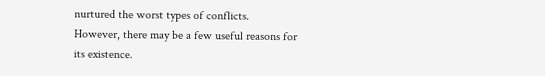nurtured the worst types of conflicts.  However, there may be a few useful reasons for its existence.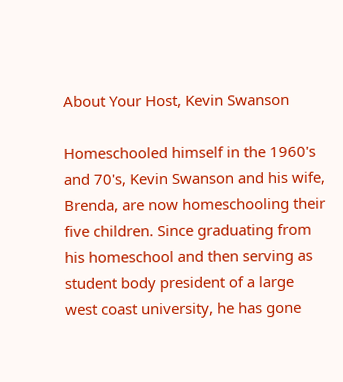About Your Host, Kevin Swanson

Homeschooled himself in the 1960's and 70's, Kevin Swanson and his wife, Brenda, are now homeschooling their five children. Since graduating from his homeschool and then serving as student body president of a large west coast university, he has gone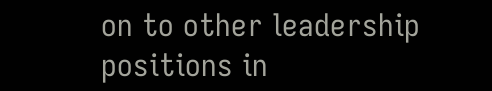on to other leadership positions in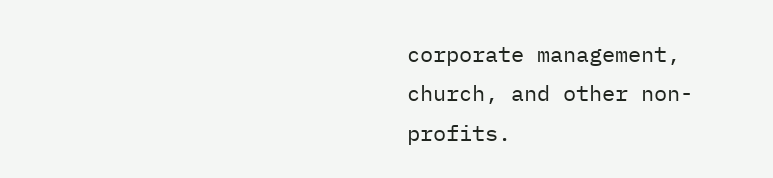corporate management, church, and other non-profits.